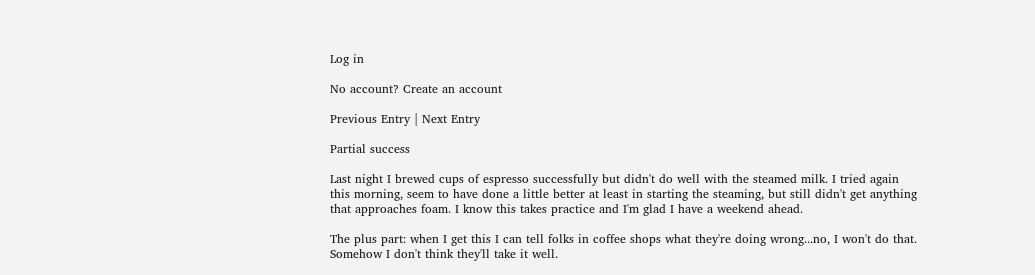Log in

No account? Create an account

Previous Entry | Next Entry

Partial success

Last night I brewed cups of espresso successfully but didn't do well with the steamed milk. I tried again this morning, seem to have done a little better at least in starting the steaming, but still didn't get anything that approaches foam. I know this takes practice and I'm glad I have a weekend ahead.

The plus part: when I get this I can tell folks in coffee shops what they're doing wrong...no, I won't do that. Somehow I don't think they'll take it well.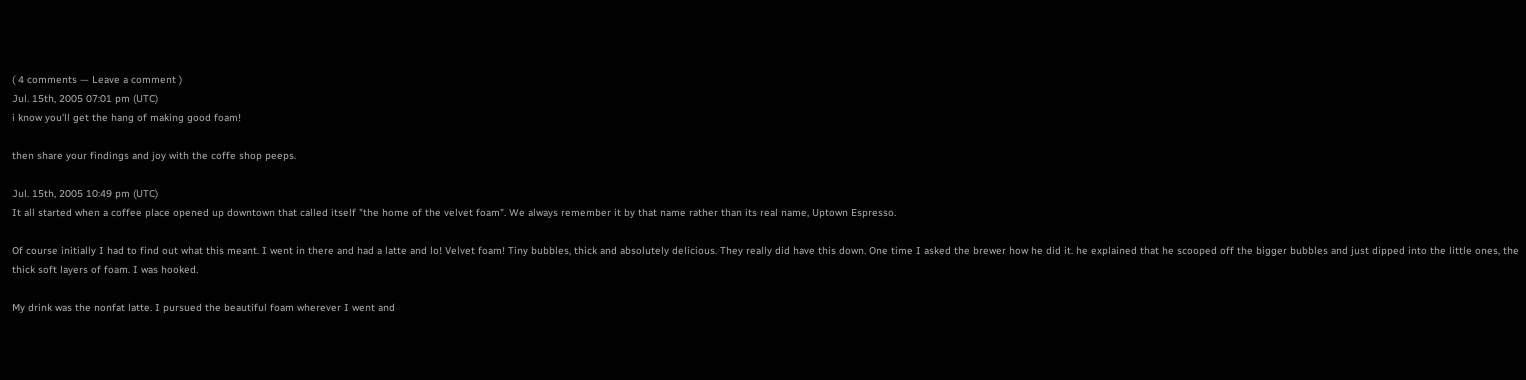( 4 comments — Leave a comment )
Jul. 15th, 2005 07:01 pm (UTC)
i know you'll get the hang of making good foam!

then share your findings and joy with the coffe shop peeps.

Jul. 15th, 2005 10:49 pm (UTC)
It all started when a coffee place opened up downtown that called itself "the home of the velvet foam". We always remember it by that name rather than its real name, Uptown Espresso.

Of course initially I had to find out what this meant. I went in there and had a latte and lo! Velvet foam! Tiny bubbles, thick and absolutely delicious. They really did have this down. One time I asked the brewer how he did it. he explained that he scooped off the bigger bubbles and just dipped into the little ones, the thick soft layers of foam. I was hooked.

My drink was the nonfat latte. I pursued the beautiful foam wherever I went and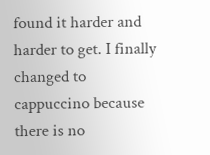found it harder and harder to get. I finally changed to cappuccino because there is no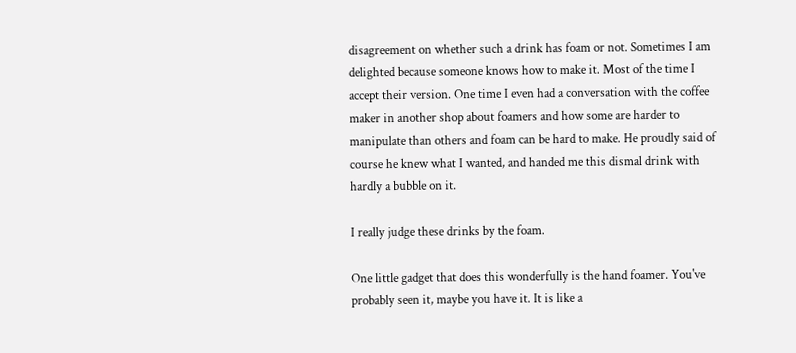disagreement on whether such a drink has foam or not. Sometimes I am delighted because someone knows how to make it. Most of the time I accept their version. One time I even had a conversation with the coffee maker in another shop about foamers and how some are harder to manipulate than others and foam can be hard to make. He proudly said of course he knew what I wanted, and handed me this dismal drink with hardly a bubble on it.

I really judge these drinks by the foam.

One little gadget that does this wonderfully is the hand foamer. You've probably seen it, maybe you have it. It is like a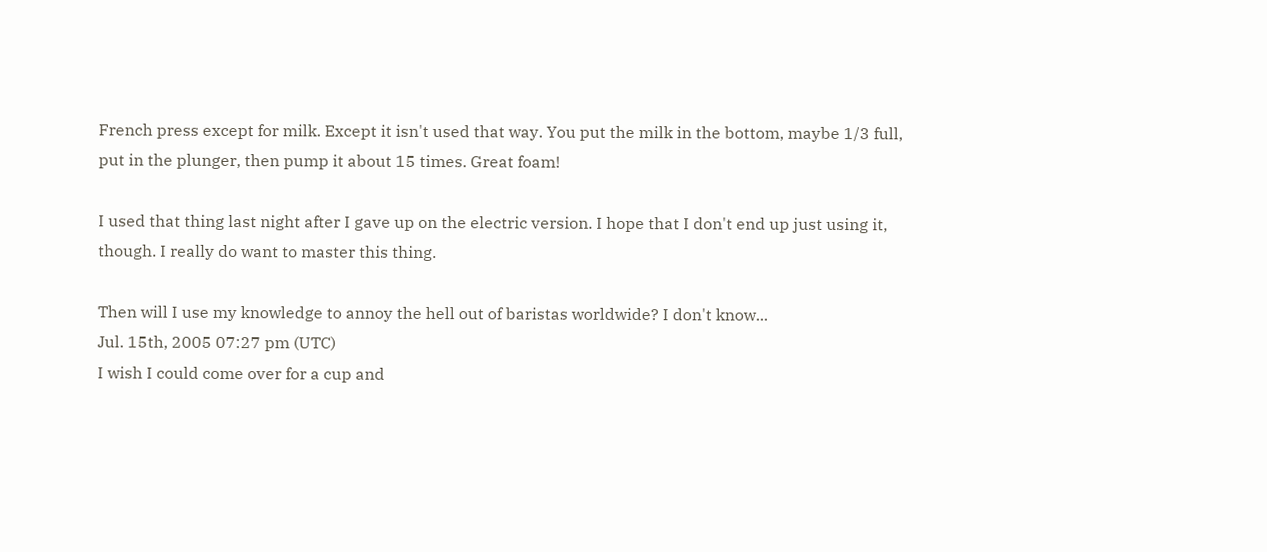French press except for milk. Except it isn't used that way. You put the milk in the bottom, maybe 1/3 full, put in the plunger, then pump it about 15 times. Great foam!

I used that thing last night after I gave up on the electric version. I hope that I don't end up just using it, though. I really do want to master this thing.

Then will I use my knowledge to annoy the hell out of baristas worldwide? I don't know...
Jul. 15th, 2005 07:27 pm (UTC)
I wish I could come over for a cup and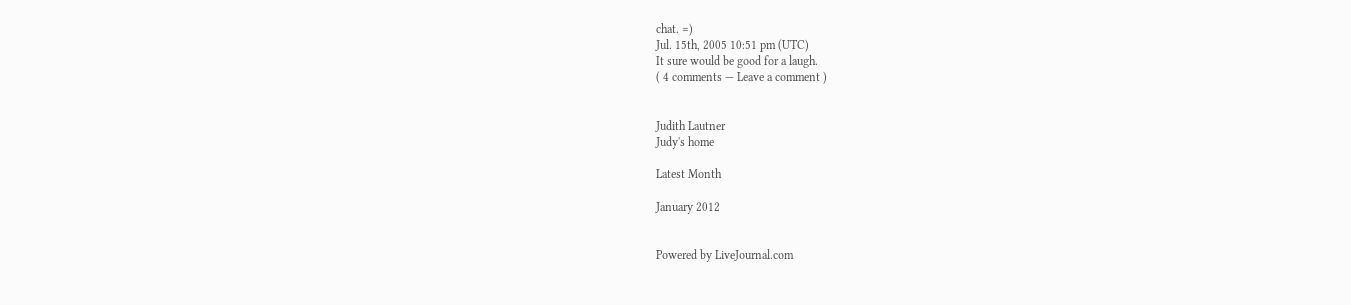chat. =)
Jul. 15th, 2005 10:51 pm (UTC)
It sure would be good for a laugh.
( 4 comments — Leave a comment )


Judith Lautner
Judy's home

Latest Month

January 2012


Powered by LiveJournal.com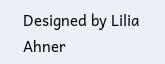Designed by Lilia Ahner